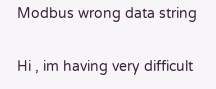Modbus wrong data string

Hi , im having very difficult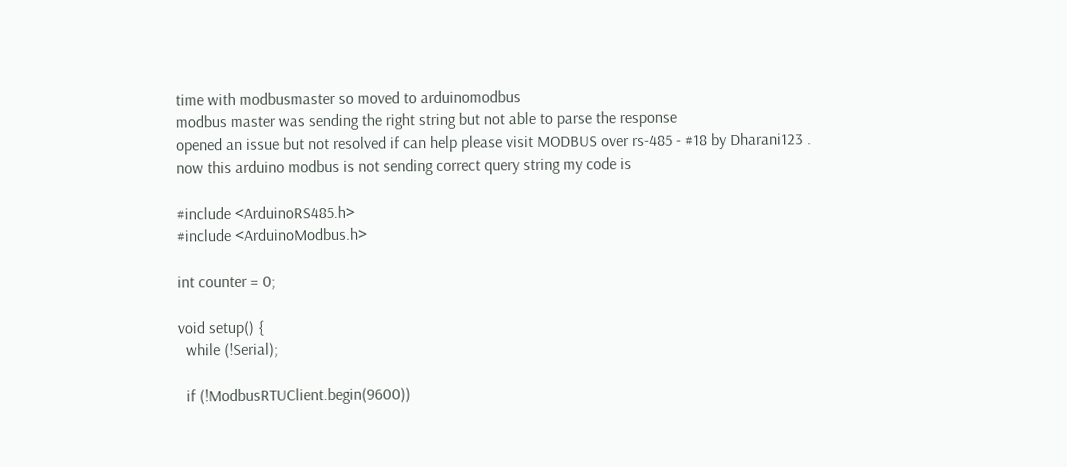time with modbusmaster so moved to arduinomodbus
modbus master was sending the right string but not able to parse the response
opened an issue but not resolved if can help please visit MODBUS over rs-485 - #18 by Dharani123 . now this arduino modbus is not sending correct query string my code is

#include <ArduinoRS485.h>
#include <ArduinoModbus.h>

int counter = 0;

void setup() {
  while (!Serial);

  if (!ModbusRTUClient.begin(9600))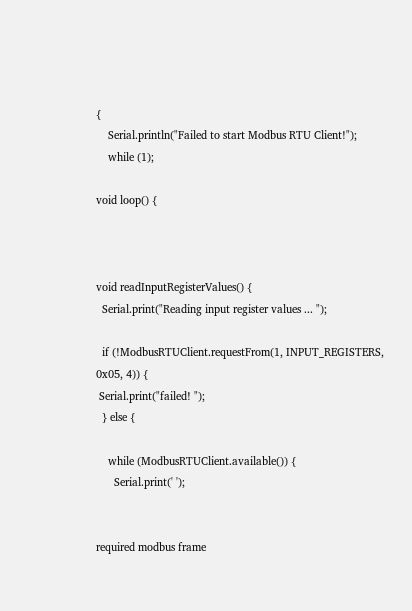{
    Serial.println("Failed to start Modbus RTU Client!");
    while (1);

void loop() {



void readInputRegisterValues() {
  Serial.print("Reading input register values ... ");

  if (!ModbusRTUClient.requestFrom(1, INPUT_REGISTERS, 0x05, 4)) {
 Serial.print("failed! ");
  } else {

    while (ModbusRTUClient.available()) {
      Serial.print(' ');


required modbus frame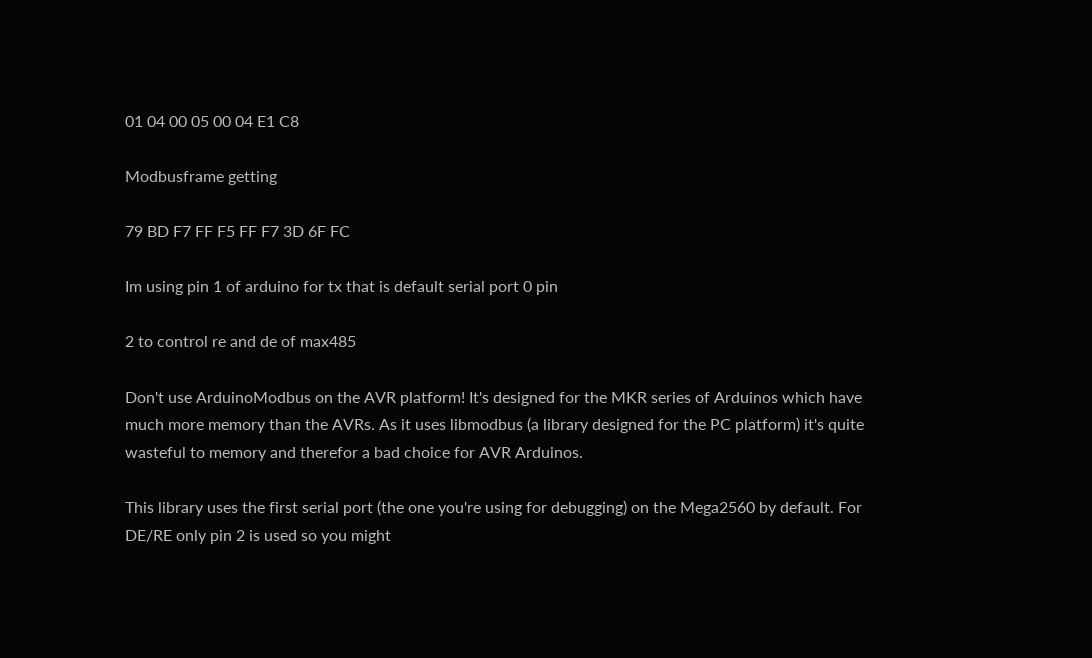01 04 00 05 00 04 E1 C8

Modbusframe getting

79 BD F7 FF F5 FF F7 3D 6F FC

Im using pin 1 of arduino for tx that is default serial port 0 pin

2 to control re and de of max485

Don't use ArduinoModbus on the AVR platform! It's designed for the MKR series of Arduinos which have much more memory than the AVRs. As it uses libmodbus (a library designed for the PC platform) it's quite wasteful to memory and therefor a bad choice for AVR Arduinos.

This library uses the first serial port (the one you're using for debugging) on the Mega2560 by default. For DE/RE only pin 2 is used so you might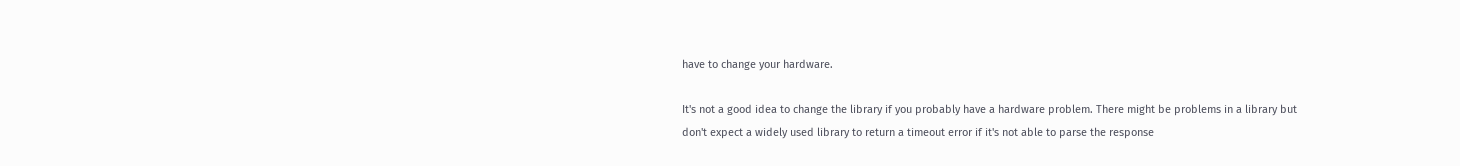have to change your hardware.

It's not a good idea to change the library if you probably have a hardware problem. There might be problems in a library but don't expect a widely used library to return a timeout error if it's not able to parse the response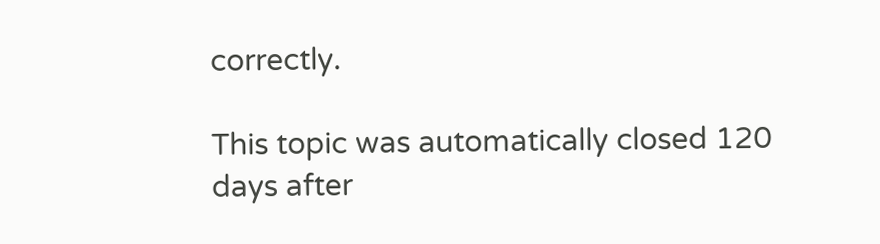correctly.

This topic was automatically closed 120 days after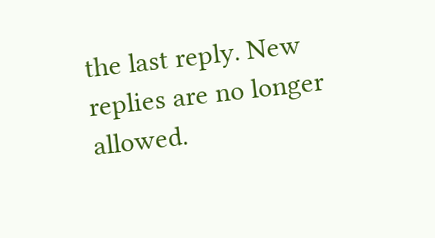the last reply. New replies are no longer allowed.